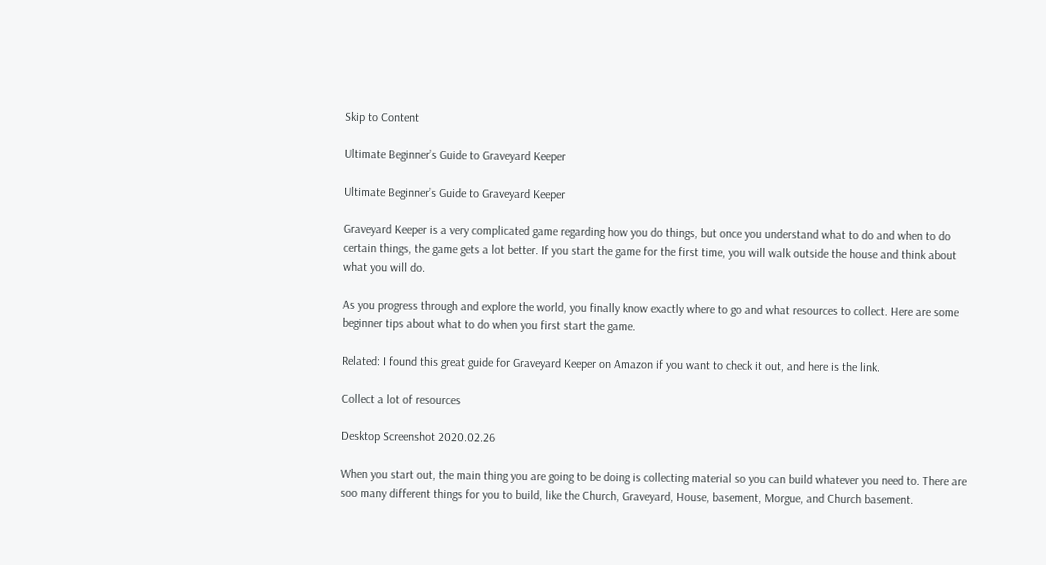Skip to Content

Ultimate Beginner’s Guide to Graveyard Keeper

Ultimate Beginner’s Guide to Graveyard Keeper

Graveyard Keeper is a very complicated game regarding how you do things, but once you understand what to do and when to do certain things, the game gets a lot better. If you start the game for the first time, you will walk outside the house and think about what you will do.

As you progress through and explore the world, you finally know exactly where to go and what resources to collect. Here are some beginner tips about what to do when you first start the game.

Related: I found this great guide for Graveyard Keeper on Amazon if you want to check it out, and here is the link.

Collect a lot of resources

Desktop Screenshot 2020.02.26

When you start out, the main thing you are going to be doing is collecting material so you can build whatever you need to. There are soo many different things for you to build, like the Church, Graveyard, House, basement, Morgue, and Church basement.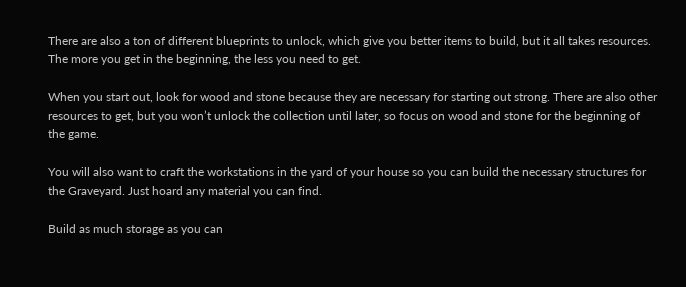There are also a ton of different blueprints to unlock, which give you better items to build, but it all takes resources. The more you get in the beginning, the less you need to get.

When you start out, look for wood and stone because they are necessary for starting out strong. There are also other resources to get, but you won’t unlock the collection until later, so focus on wood and stone for the beginning of the game.

You will also want to craft the workstations in the yard of your house so you can build the necessary structures for the Graveyard. Just hoard any material you can find.

Build as much storage as you can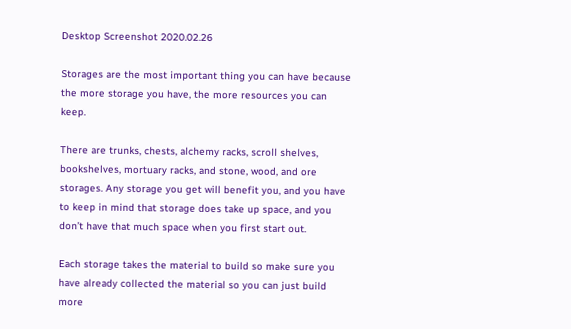Desktop Screenshot 2020.02.26

Storages are the most important thing you can have because the more storage you have, the more resources you can keep.

There are trunks, chests, alchemy racks, scroll shelves, bookshelves, mortuary racks, and stone, wood, and ore storages. Any storage you get will benefit you, and you have to keep in mind that storage does take up space, and you don’t have that much space when you first start out.

Each storage takes the material to build so make sure you have already collected the material so you can just build more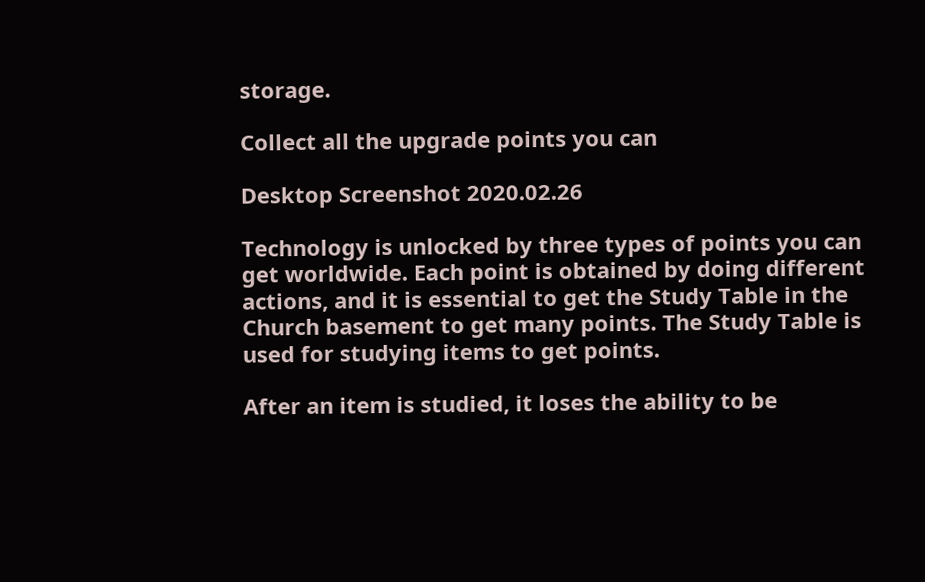storage.

Collect all the upgrade points you can

Desktop Screenshot 2020.02.26

Technology is unlocked by three types of points you can get worldwide. Each point is obtained by doing different actions, and it is essential to get the Study Table in the Church basement to get many points. The Study Table is used for studying items to get points.

After an item is studied, it loses the ability to be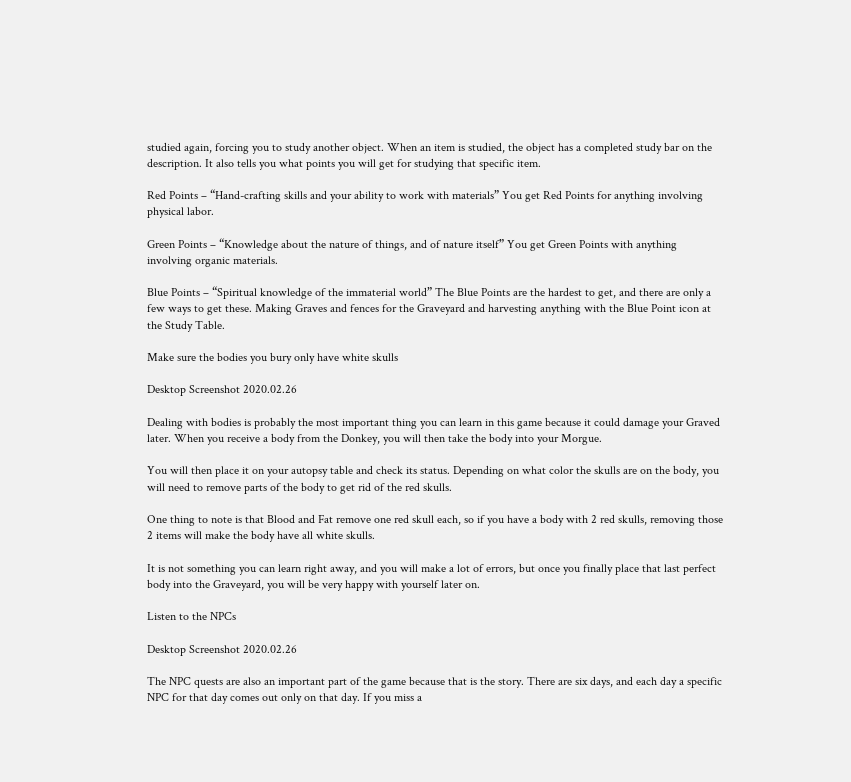studied again, forcing you to study another object. When an item is studied, the object has a completed study bar on the description. It also tells you what points you will get for studying that specific item.

Red Points – “Hand-crafting skills and your ability to work with materials” You get Red Points for anything involving physical labor.

Green Points – “Knowledge about the nature of things, and of nature itself” You get Green Points with anything involving organic materials.

Blue Points – “Spiritual knowledge of the immaterial world” The Blue Points are the hardest to get, and there are only a few ways to get these. Making Graves and fences for the Graveyard and harvesting anything with the Blue Point icon at the Study Table.

Make sure the bodies you bury only have white skulls

Desktop Screenshot 2020.02.26

Dealing with bodies is probably the most important thing you can learn in this game because it could damage your Graved later. When you receive a body from the Donkey, you will then take the body into your Morgue.

You will then place it on your autopsy table and check its status. Depending on what color the skulls are on the body, you will need to remove parts of the body to get rid of the red skulls.

One thing to note is that Blood and Fat remove one red skull each, so if you have a body with 2 red skulls, removing those 2 items will make the body have all white skulls.

It is not something you can learn right away, and you will make a lot of errors, but once you finally place that last perfect body into the Graveyard, you will be very happy with yourself later on.

Listen to the NPCs

Desktop Screenshot 2020.02.26

The NPC quests are also an important part of the game because that is the story. There are six days, and each day a specific NPC for that day comes out only on that day. If you miss a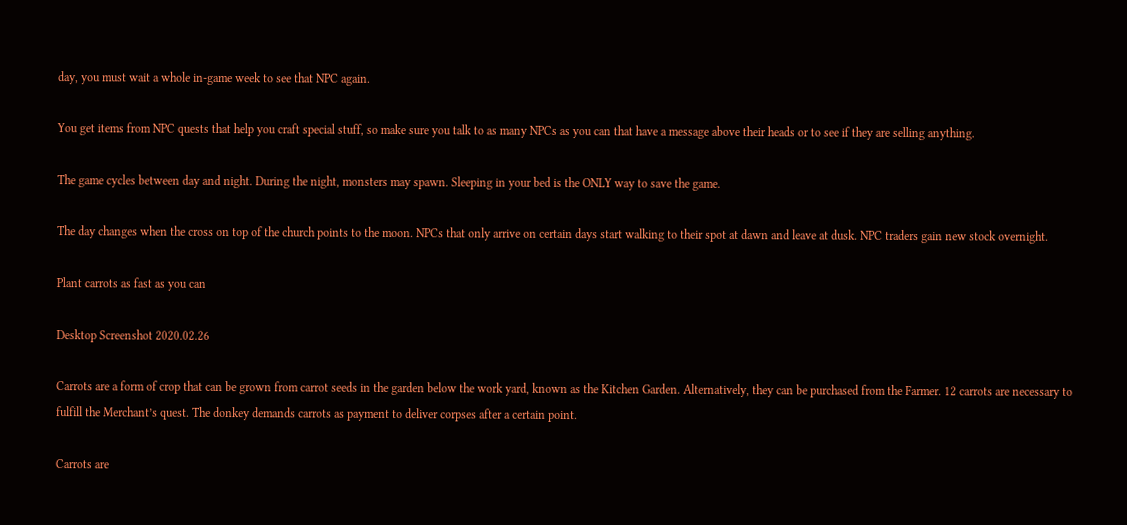day, you must wait a whole in-game week to see that NPC again.

You get items from NPC quests that help you craft special stuff, so make sure you talk to as many NPCs as you can that have a message above their heads or to see if they are selling anything.

The game cycles between day and night. During the night, monsters may spawn. Sleeping in your bed is the ONLY way to save the game.

The day changes when the cross on top of the church points to the moon. NPCs that only arrive on certain days start walking to their spot at dawn and leave at dusk. NPC traders gain new stock overnight.

Plant carrots as fast as you can

Desktop Screenshot 2020.02.26

Carrots are a form of crop that can be grown from carrot seeds in the garden below the work yard, known as the Kitchen Garden. Alternatively, they can be purchased from the Farmer. 12 carrots are necessary to fulfill the Merchant’s quest. The donkey demands carrots as payment to deliver corpses after a certain point.

Carrots are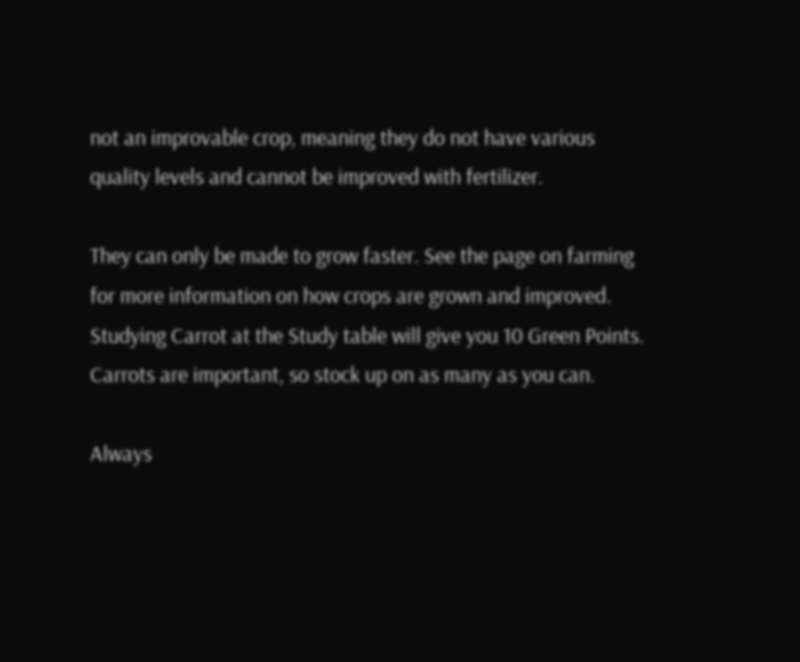not an improvable crop, meaning they do not have various quality levels and cannot be improved with fertilizer.

They can only be made to grow faster. See the page on farming for more information on how crops are grown and improved. Studying Carrot at the Study table will give you 10 Green Points. Carrots are important, so stock up on as many as you can.

Always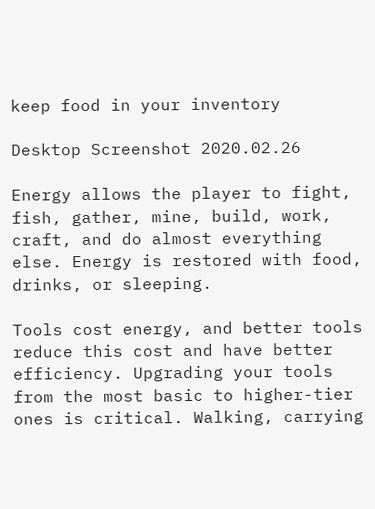keep food in your inventory

Desktop Screenshot 2020.02.26

Energy allows the player to fight, fish, gather, mine, build, work, craft, and do almost everything else. Energy is restored with food, drinks, or sleeping.

Tools cost energy, and better tools reduce this cost and have better efficiency. Upgrading your tools from the most basic to higher-tier ones is critical. Walking, carrying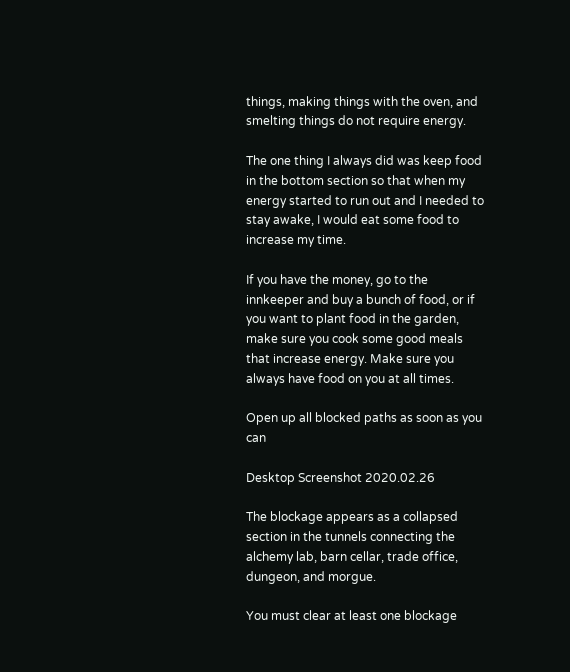things, making things with the oven, and smelting things do not require energy.

The one thing I always did was keep food in the bottom section so that when my energy started to run out and I needed to stay awake, I would eat some food to increase my time.

If you have the money, go to the innkeeper and buy a bunch of food, or if you want to plant food in the garden, make sure you cook some good meals that increase energy. Make sure you always have food on you at all times.

Open up all blocked paths as soon as you can

Desktop Screenshot 2020.02.26

The blockage appears as a collapsed section in the tunnels connecting the alchemy lab, barn cellar, trade office, dungeon, and morgue.

You must clear at least one blockage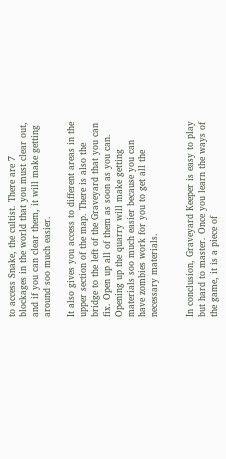to access Snake, the cultist. There are 7 blockages in the world that you must clear out, and if you can clear them, it will make getting around soo much easier.

It also gives you access to different areas in the upper section of the map. There is also the bridge to the left of the Graveyard that you can fix. Open up all of them as soon as you can. Opening up the quarry will make getting materials soo much easier because you can have zombies work for you to get all the necessary materials.


In conclusion, Graveyard Keeper is easy to play but hard to master. Once you learn the ways of the game, it is a piece of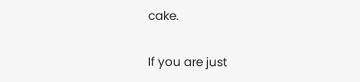cake.

If you are just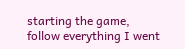starting the game, follow everything I went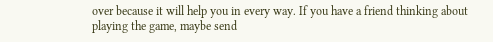over because it will help you in every way. If you have a friend thinking about playing the game, maybe send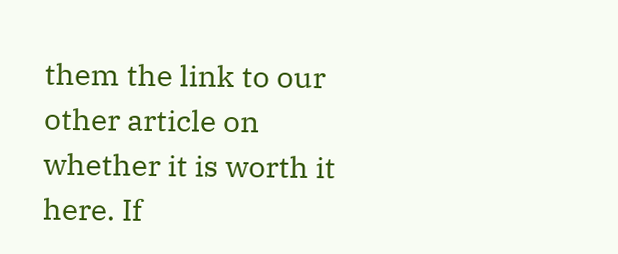them the link to our other article on whether it is worth it here. If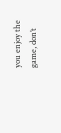you enjoy the game, don’t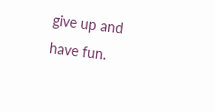give up and have fun.